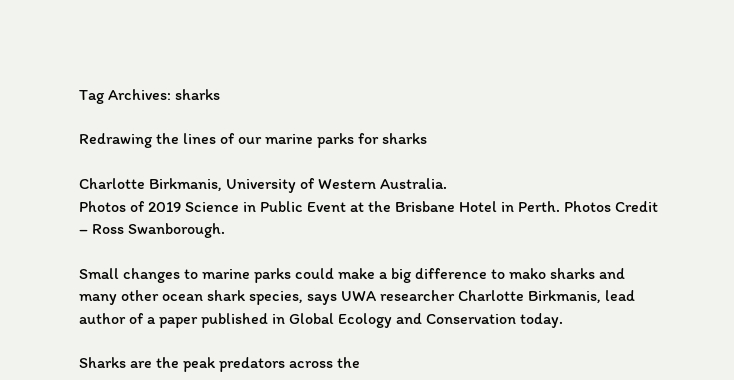Tag Archives: sharks

Redrawing the lines of our marine parks for sharks

Charlotte Birkmanis, University of Western Australia.
Photos of 2019 Science in Public Event at the Brisbane Hotel in Perth. Photos Credit – Ross Swanborough.

Small changes to marine parks could make a big difference to mako sharks and many other ocean shark species, says UWA researcher Charlotte Birkmanis, lead author of a paper published in Global Ecology and Conservation today.

Sharks are the peak predators across the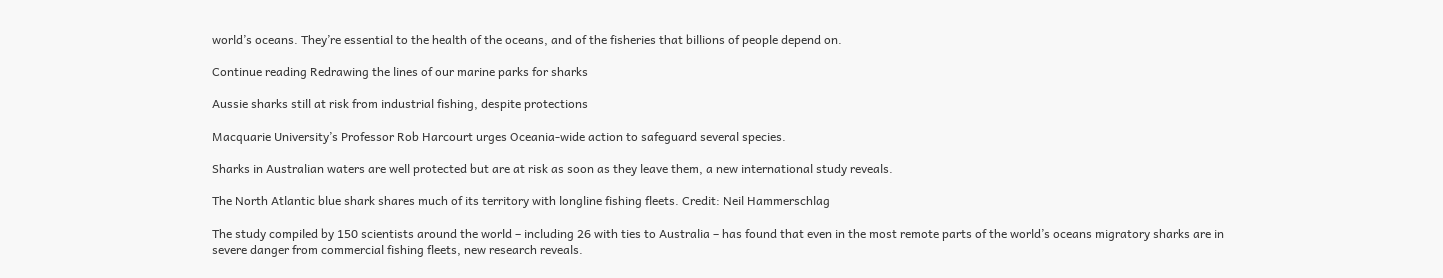world’s oceans. They’re essential to the health of the oceans, and of the fisheries that billions of people depend on.

Continue reading Redrawing the lines of our marine parks for sharks

Aussie sharks still at risk from industrial fishing, despite protections

Macquarie University’s Professor Rob Harcourt urges Oceania-wide action to safeguard several species.

Sharks in Australian waters are well protected but are at risk as soon as they leave them, a new international study reveals.

The North Atlantic blue shark shares much of its territory with longline fishing fleets. Credit: Neil Hammerschlag

The study compiled by 150 scientists around the world – including 26 with ties to Australia – has found that even in the most remote parts of the world’s oceans migratory sharks are in severe danger from commercial fishing fleets, new research reveals.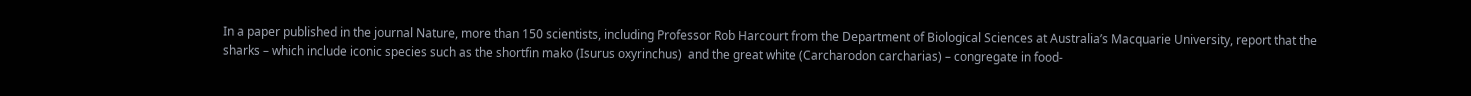In a paper published in the journal Nature, more than 150 scientists, including Professor Rob Harcourt from the Department of Biological Sciences at Australia’s Macquarie University, report that the sharks – which include iconic species such as the shortfin mako (Isurus oxyrinchus)  and the great white (Carcharodon carcharias) – congregate in food-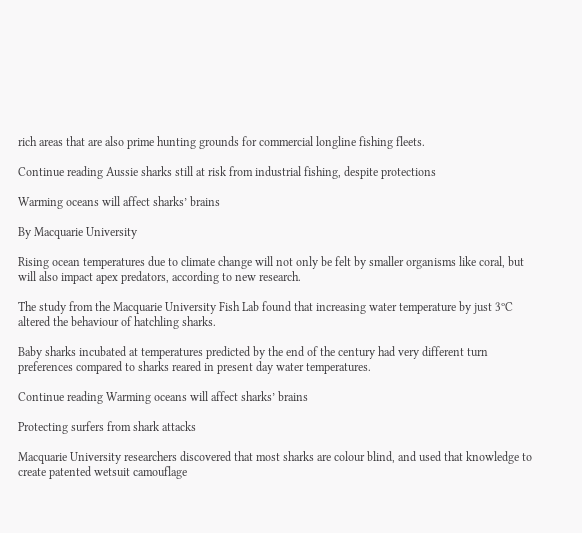rich areas that are also prime hunting grounds for commercial longline fishing fleets.

Continue reading Aussie sharks still at risk from industrial fishing, despite protections

Warming oceans will affect sharks’ brains

By Macquarie University

Rising ocean temperatures due to climate change will not only be felt by smaller organisms like coral, but will also impact apex predators, according to new research.

The study from the Macquarie University Fish Lab found that increasing water temperature by just 3ºC altered the behaviour of hatchling sharks.

Baby sharks incubated at temperatures predicted by the end of the century had very different turn preferences compared to sharks reared in present day water temperatures.

Continue reading Warming oceans will affect sharks’ brains

Protecting surfers from shark attacks

Macquarie University researchers discovered that most sharks are colour blind, and used that knowledge to create patented wetsuit camouflage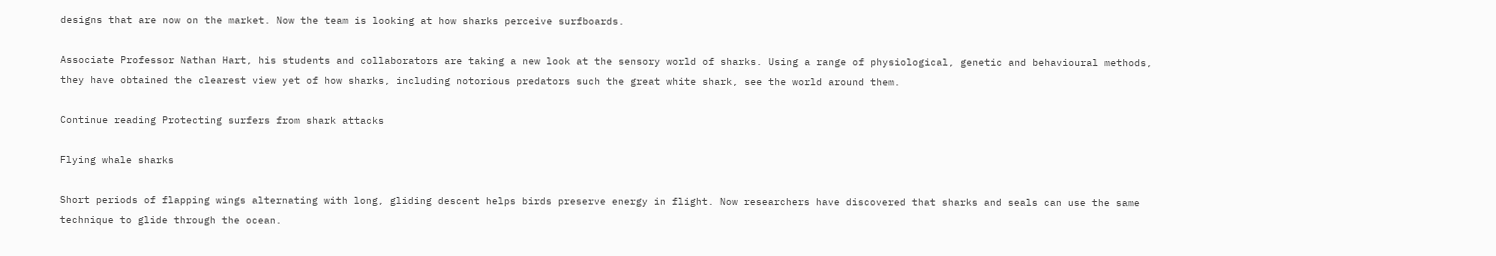designs that are now on the market. Now the team is looking at how sharks perceive surfboards.

Associate Professor Nathan Hart, his students and collaborators are taking a new look at the sensory world of sharks. Using a range of physiological, genetic and behavioural methods, they have obtained the clearest view yet of how sharks, including notorious predators such the great white shark, see the world around them.

Continue reading Protecting surfers from shark attacks

Flying whale sharks

Short periods of flapping wings alternating with long, gliding descent helps birds preserve energy in flight. Now researchers have discovered that sharks and seals can use the same technique to glide through the ocean.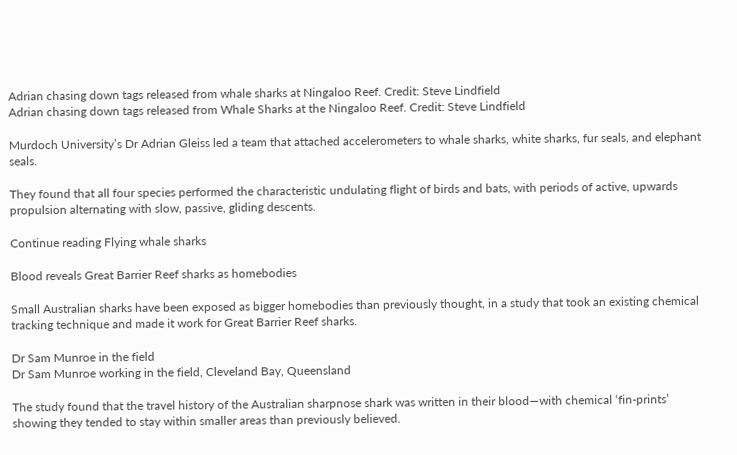Adrian chasing down tags released from whale sharks at Ningaloo Reef. Credit: Steve Lindfield
Adrian chasing down tags released from Whale Sharks at the Ningaloo Reef. Credit: Steve Lindfield

Murdoch University’s Dr Adrian Gleiss led a team that attached accelerometers to whale sharks, white sharks, fur seals, and elephant seals.

They found that all four species performed the characteristic undulating flight of birds and bats, with periods of active, upwards propulsion alternating with slow, passive, gliding descents.

Continue reading Flying whale sharks

Blood reveals Great Barrier Reef sharks as homebodies

Small Australian sharks have been exposed as bigger homebodies than previously thought, in a study that took an existing chemical tracking technique and made it work for Great Barrier Reef sharks.

Dr Sam Munroe in the field
Dr Sam Munroe working in the field, Cleveland Bay, Queensland

The study found that the travel history of the Australian sharpnose shark was written in their blood—with chemical ‘fin-prints’ showing they tended to stay within smaller areas than previously believed.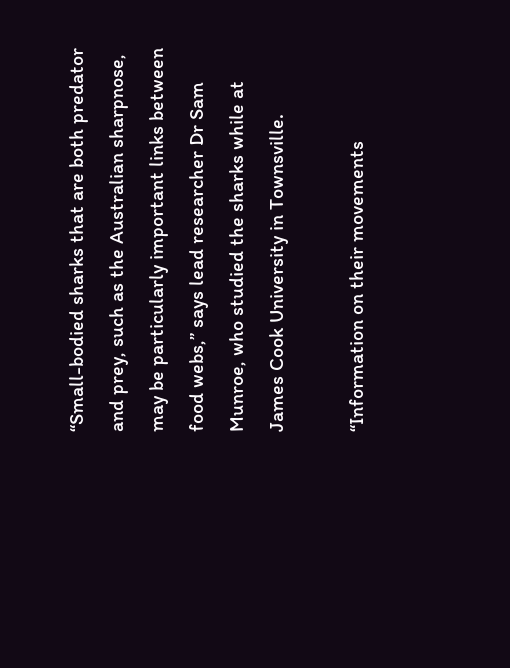“Small-bodied sharks that are both predator and prey, such as the Australian sharpnose, may be particularly important links between food webs,” says lead researcher Dr Sam Munroe, who studied the sharks while at James Cook University in Townsville.

“Information on their movements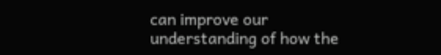can improve our understanding of how the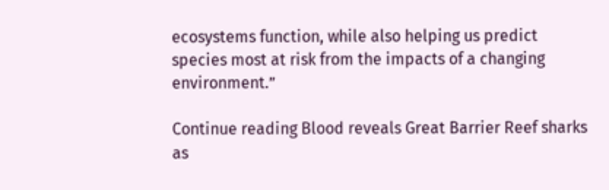ecosystems function, while also helping us predict species most at risk from the impacts of a changing environment.”

Continue reading Blood reveals Great Barrier Reef sharks as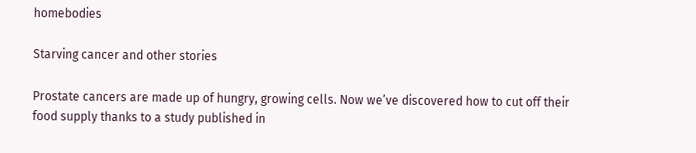homebodies

Starving cancer and other stories

Prostate cancers are made up of hungry, growing cells. Now we’ve discovered how to cut off their food supply thanks to a study published in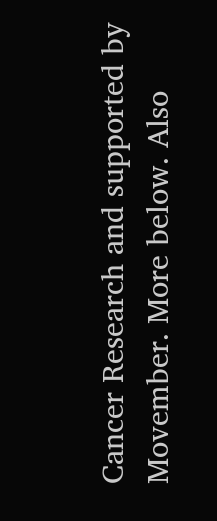Cancer Research and supported by Movember. More below. Also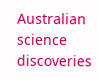Australian science discoveries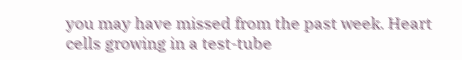you may have missed from the past week. Heart cells growing in a test-tube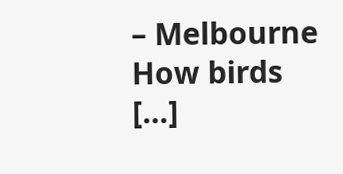– Melbourne How birds […]